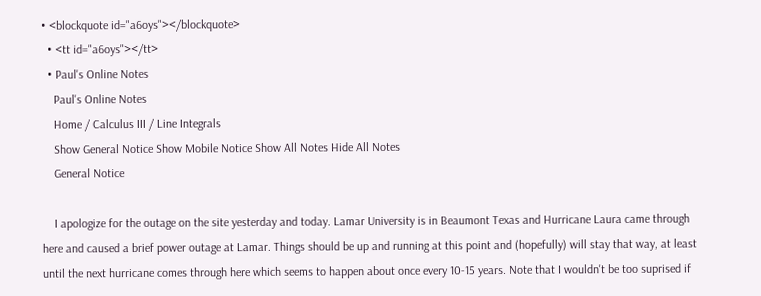• <blockquote id="a6oys"></blockquote>
  • <tt id="a6oys"></tt>
  • Paul's Online Notes
    Paul's Online Notes
    Home / Calculus III / Line Integrals
    Show General Notice Show Mobile Notice Show All Notes Hide All Notes
    General Notice

    I apologize for the outage on the site yesterday and today. Lamar University is in Beaumont Texas and Hurricane Laura came through here and caused a brief power outage at Lamar. Things should be up and running at this point and (hopefully) will stay that way, at least until the next hurricane comes through here which seems to happen about once every 10-15 years. Note that I wouldn't be too suprised if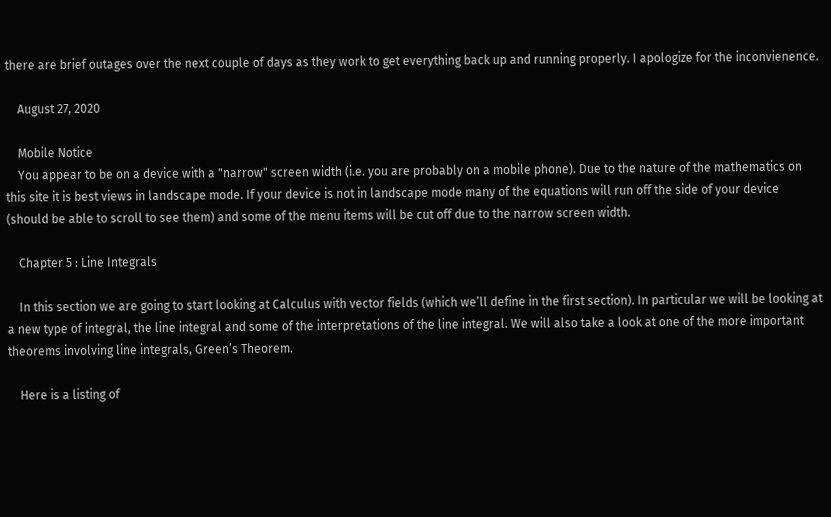there are brief outages over the next couple of days as they work to get everything back up and running properly. I apologize for the inconvienence.

    August 27, 2020

    Mobile Notice
    You appear to be on a device with a "narrow" screen width (i.e. you are probably on a mobile phone). Due to the nature of the mathematics on this site it is best views in landscape mode. If your device is not in landscape mode many of the equations will run off the side of your device (should be able to scroll to see them) and some of the menu items will be cut off due to the narrow screen width.

    Chapter 5 : Line Integrals

    In this section we are going to start looking at Calculus with vector fields (which we’ll define in the first section). In particular we will be looking at a new type of integral, the line integral and some of the interpretations of the line integral. We will also take a look at one of the more important theorems involving line integrals, Green’s Theorem.

    Here is a listing of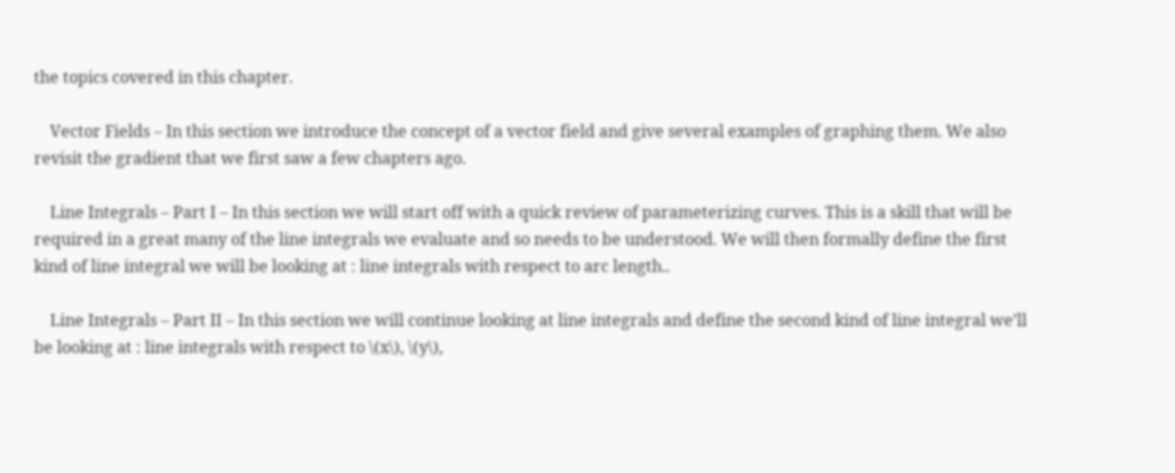the topics covered in this chapter.

    Vector Fields – In this section we introduce the concept of a vector field and give several examples of graphing them. We also revisit the gradient that we first saw a few chapters ago.

    Line Integrals – Part I – In this section we will start off with a quick review of parameterizing curves. This is a skill that will be required in a great many of the line integrals we evaluate and so needs to be understood. We will then formally define the first kind of line integral we will be looking at : line integrals with respect to arc length..

    Line Integrals – Part II – In this section we will continue looking at line integrals and define the second kind of line integral we’ll be looking at : line integrals with respect to \(x\), \(y\),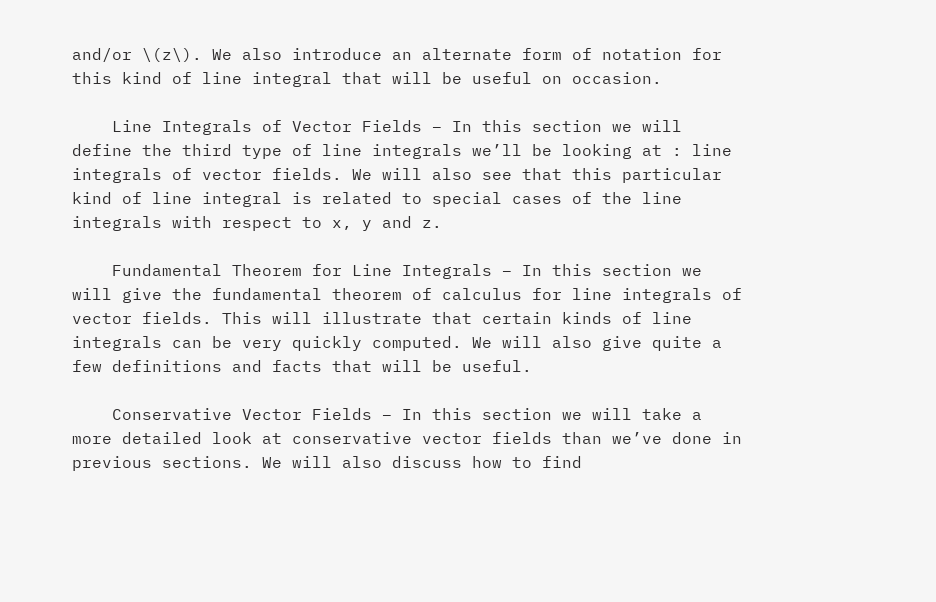and/or \(z\). We also introduce an alternate form of notation for this kind of line integral that will be useful on occasion.

    Line Integrals of Vector Fields – In this section we will define the third type of line integrals we’ll be looking at : line integrals of vector fields. We will also see that this particular kind of line integral is related to special cases of the line integrals with respect to x, y and z.

    Fundamental Theorem for Line Integrals – In this section we will give the fundamental theorem of calculus for line integrals of vector fields. This will illustrate that certain kinds of line integrals can be very quickly computed. We will also give quite a few definitions and facts that will be useful.

    Conservative Vector Fields – In this section we will take a more detailed look at conservative vector fields than we’ve done in previous sections. We will also discuss how to find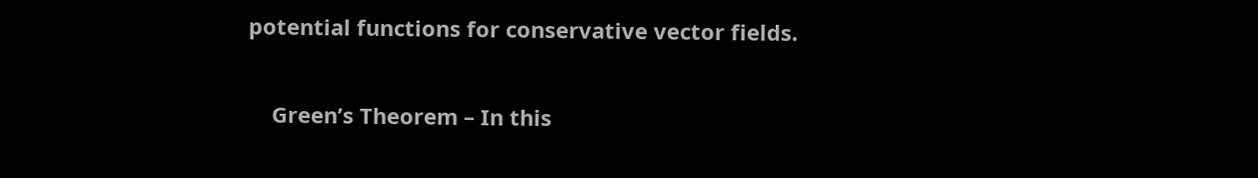potential functions for conservative vector fields.

    Green’s Theorem – In this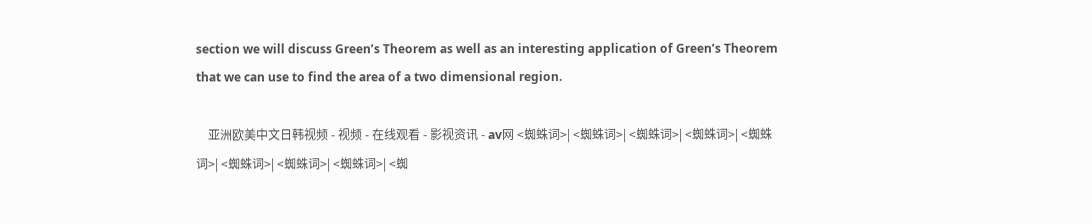section we will discuss Green’s Theorem as well as an interesting application of Green’s Theorem that we can use to find the area of a two dimensional region.

    亚洲欧美中文日韩视频 - 视频 - 在线观看 - 影视资讯 - av网 <蜘蛛词>| <蜘蛛词>| <蜘蛛词>| <蜘蛛词>| <蜘蛛词>| <蜘蛛词>| <蜘蛛词>| <蜘蛛词>| <蜘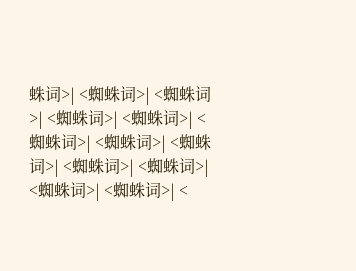蛛词>| <蜘蛛词>| <蜘蛛词>| <蜘蛛词>| <蜘蛛词>| <蜘蛛词>| <蜘蛛词>| <蜘蛛词>| <蜘蛛词>| <蜘蛛词>| <蜘蛛词>| <蜘蛛词>| <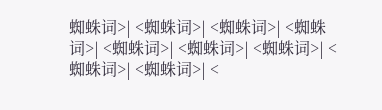蜘蛛词>| <蜘蛛词>| <蜘蛛词>| <蜘蛛词>| <蜘蛛词>| <蜘蛛词>| <蜘蛛词>| <蜘蛛词>| <蜘蛛词>| <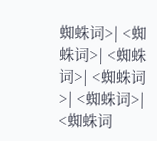蜘蛛词>| <蜘蛛词>| <蜘蛛词>| <蜘蛛词>| <蜘蛛词>| <蜘蛛词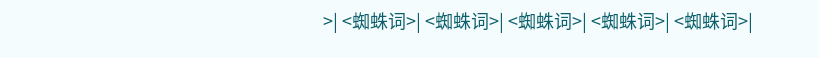>| <蜘蛛词>| <蜘蛛词>| <蜘蛛词>| <蜘蛛词>| <蜘蛛词>|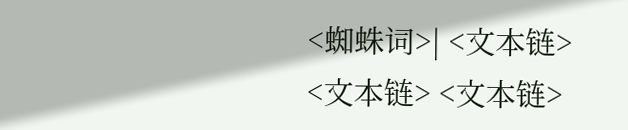<蜘蛛词>| <文本链> <文本链> <文本链>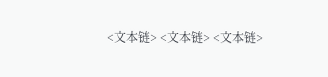<文本链> <文本链> <文本链>